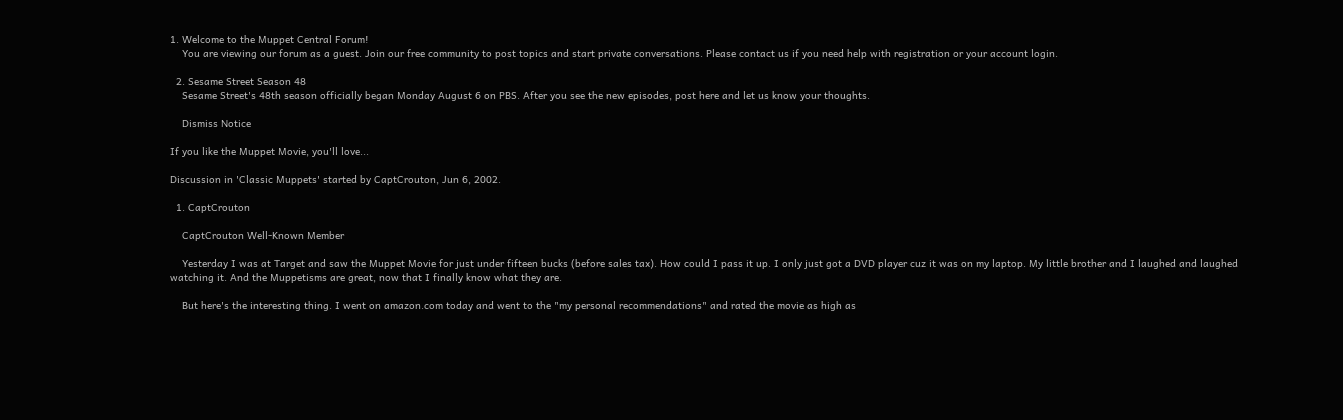1. Welcome to the Muppet Central Forum!
    You are viewing our forum as a guest. Join our free community to post topics and start private conversations. Please contact us if you need help with registration or your account login.

  2. Sesame Street Season 48
    Sesame Street's 48th season officially began Monday August 6 on PBS. After you see the new episodes, post here and let us know your thoughts.

    Dismiss Notice

If you like the Muppet Movie, you'll love...

Discussion in 'Classic Muppets' started by CaptCrouton, Jun 6, 2002.

  1. CaptCrouton

    CaptCrouton Well-Known Member

    Yesterday I was at Target and saw the Muppet Movie for just under fifteen bucks (before sales tax). How could I pass it up. I only just got a DVD player cuz it was on my laptop. My little brother and I laughed and laughed watching it. And the Muppetisms are great, now that I finally know what they are.

    But here's the interesting thing. I went on amazon.com today and went to the "my personal recommendations" and rated the movie as high as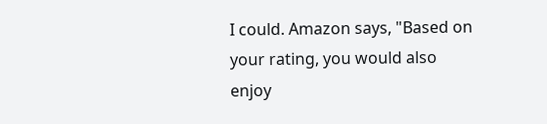I could. Amazon says, "Based on your rating, you would also enjoy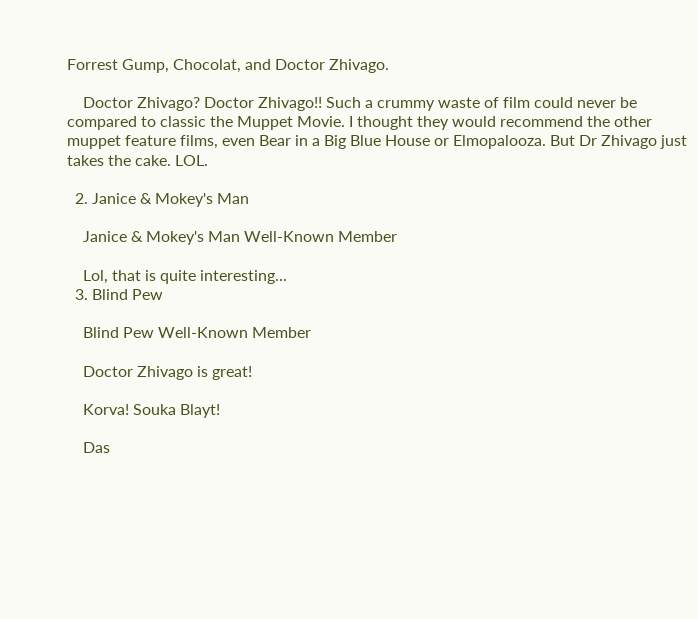Forrest Gump, Chocolat, and Doctor Zhivago.

    Doctor Zhivago? Doctor Zhivago!! Such a crummy waste of film could never be compared to classic the Muppet Movie. I thought they would recommend the other muppet feature films, even Bear in a Big Blue House or Elmopalooza. But Dr Zhivago just takes the cake. LOL.

  2. Janice & Mokey's Man

    Janice & Mokey's Man Well-Known Member

    Lol, that is quite interesting...
  3. Blind Pew

    Blind Pew Well-Known Member

    Doctor Zhivago is great!

    Korva! Souka Blayt!

    Das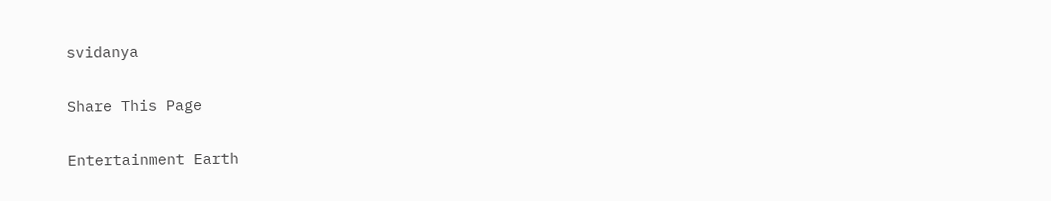svidanya

Share This Page

Entertainment Earth